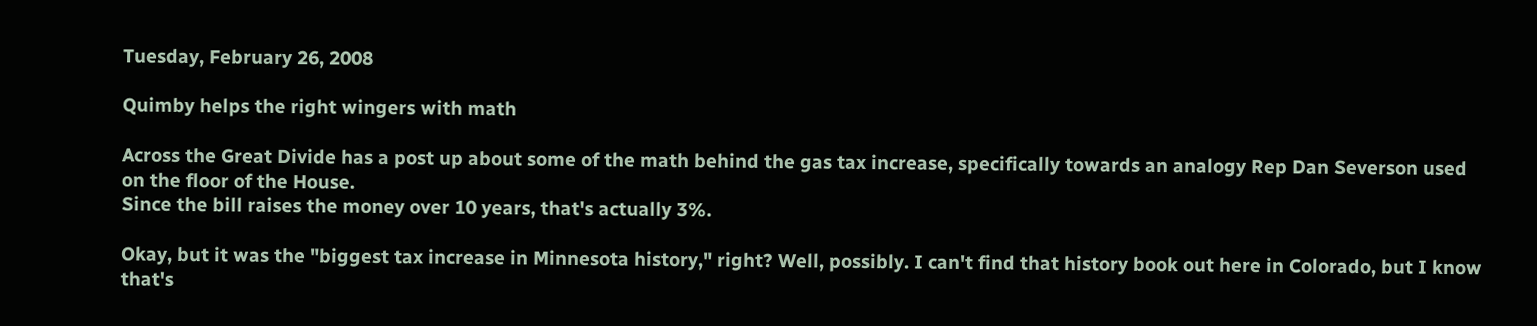Tuesday, February 26, 2008

Quimby helps the right wingers with math

Across the Great Divide has a post up about some of the math behind the gas tax increase, specifically towards an analogy Rep Dan Severson used on the floor of the House.
Since the bill raises the money over 10 years, that's actually 3%.

Okay, but it was the "biggest tax increase in Minnesota history," right? Well, possibly. I can't find that history book out here in Colorado, but I know that's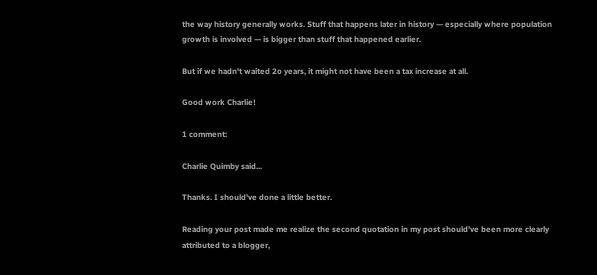the way history generally works. Stuff that happens later in history — especially where population growth is involved — is bigger than stuff that happened earlier.

But if we hadn't waited 2o years, it might not have been a tax increase at all.

Good work Charlie!

1 comment:

Charlie Quimby said...

Thanks. I should've done a little better.

Reading your post made me realize the second quotation in my post should've been more clearly attributed to a blogger,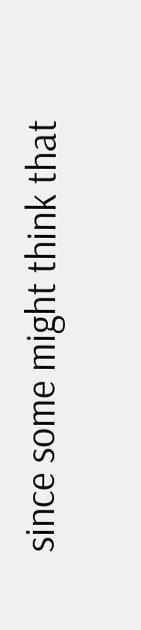since some might think that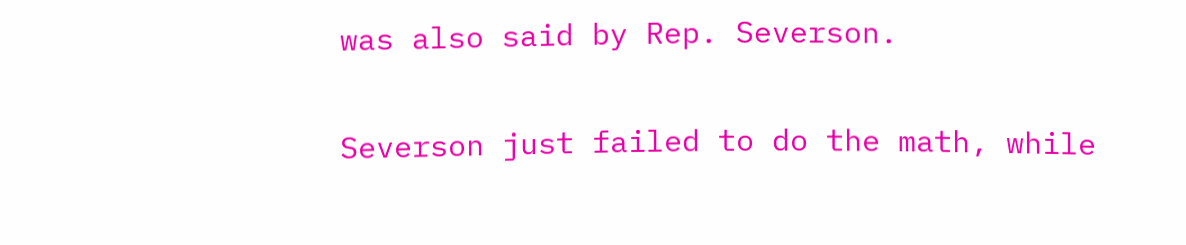was also said by Rep. Severson.

Severson just failed to do the math, while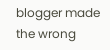blogger made the wrong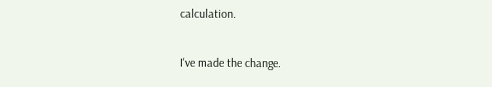calculation.

I've made the change.